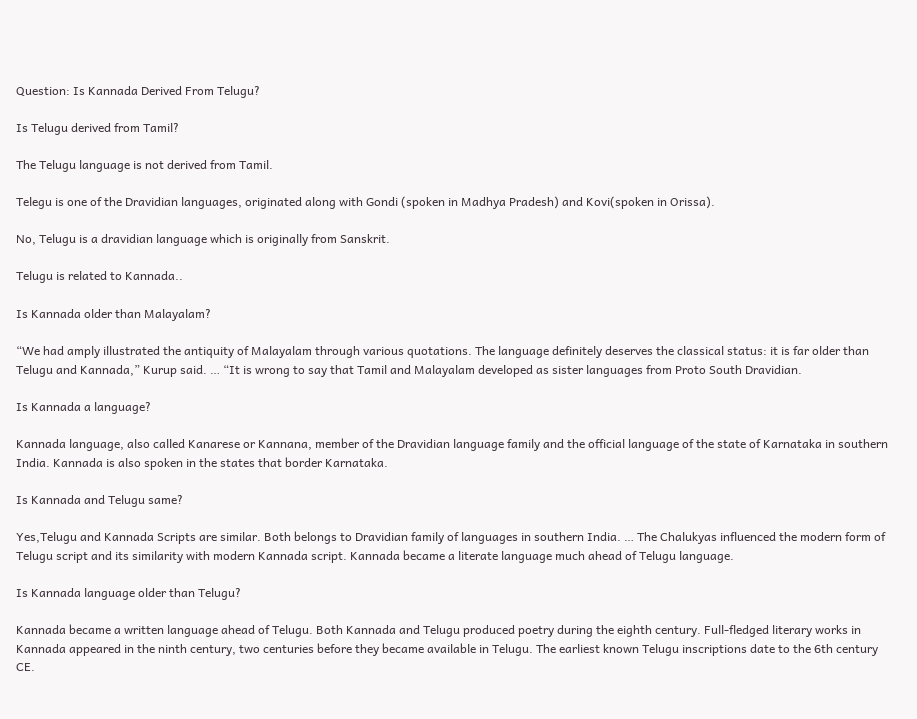Question: Is Kannada Derived From Telugu?

Is Telugu derived from Tamil?

The Telugu language is not derived from Tamil.

Telegu is one of the Dravidian languages, originated along with Gondi (spoken in Madhya Pradesh) and Kovi(spoken in Orissa).

No, Telugu is a dravidian language which is originally from Sanskrit.

Telugu is related to Kannada..

Is Kannada older than Malayalam?

“We had amply illustrated the antiquity of Malayalam through various quotations. The language definitely deserves the classical status: it is far older than Telugu and Kannada,” Kurup said. … “It is wrong to say that Tamil and Malayalam developed as sister languages from Proto South Dravidian.

Is Kannada a language?

Kannada language, also called Kanarese or Kannana, member of the Dravidian language family and the official language of the state of Karnataka in southern India. Kannada is also spoken in the states that border Karnataka.

Is Kannada and Telugu same?

Yes,Telugu and Kannada Scripts are similar. Both belongs to Dravidian family of languages in southern India. … The Chalukyas influenced the modern form of Telugu script and its similarity with modern Kannada script. Kannada became a literate language much ahead of Telugu language.

Is Kannada language older than Telugu?

Kannada became a written language ahead of Telugu. Both Kannada and Telugu produced poetry during the eighth century. Full-fledged literary works in Kannada appeared in the ninth century, two centuries before they became available in Telugu. The earliest known Telugu inscriptions date to the 6th century CE.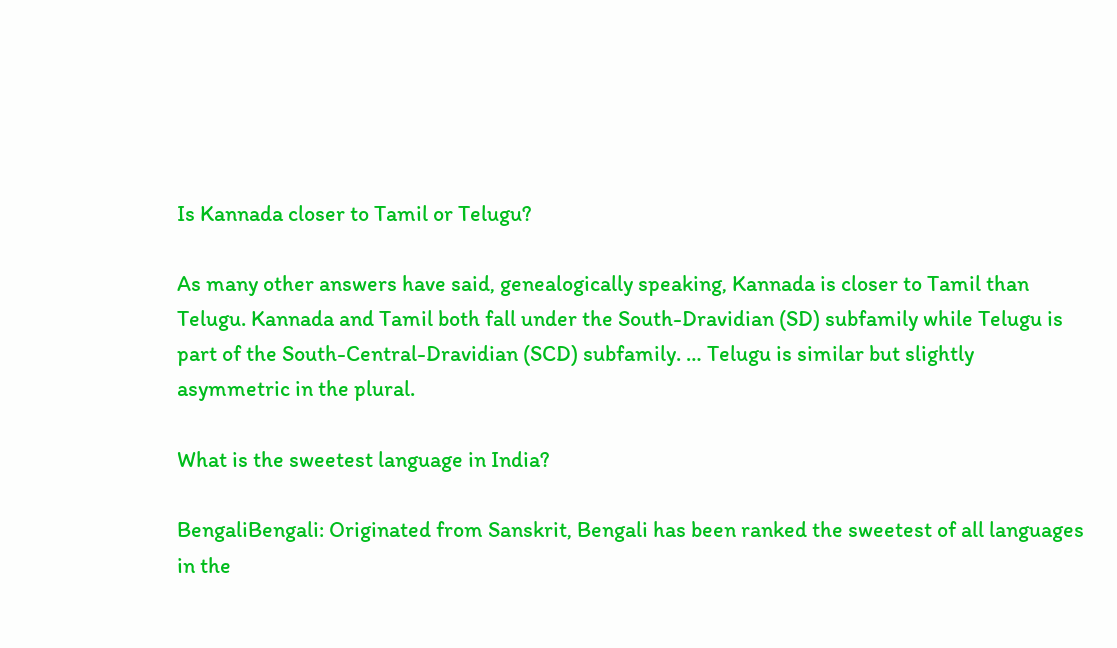Is Kannada closer to Tamil or Telugu?

As many other answers have said, genealogically speaking, Kannada is closer to Tamil than Telugu. Kannada and Tamil both fall under the South-Dravidian (SD) subfamily while Telugu is part of the South-Central-Dravidian (SCD) subfamily. … Telugu is similar but slightly asymmetric in the plural.

What is the sweetest language in India?

BengaliBengali: Originated from Sanskrit, Bengali has been ranked the sweetest of all languages in the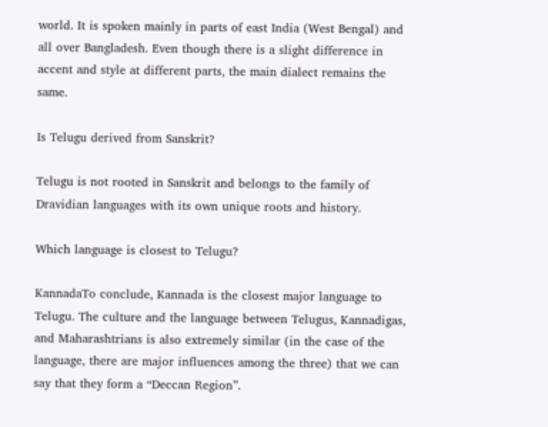world. It is spoken mainly in parts of east India (West Bengal) and all over Bangladesh. Even though there is a slight difference in accent and style at different parts, the main dialect remains the same.

Is Telugu derived from Sanskrit?

Telugu is not rooted in Sanskrit and belongs to the family of Dravidian languages with its own unique roots and history.

Which language is closest to Telugu?

KannadaTo conclude, Kannada is the closest major language to Telugu. The culture and the language between Telugus, Kannadigas, and Maharashtrians is also extremely similar (in the case of the language, there are major influences among the three) that we can say that they form a “Deccan Region”.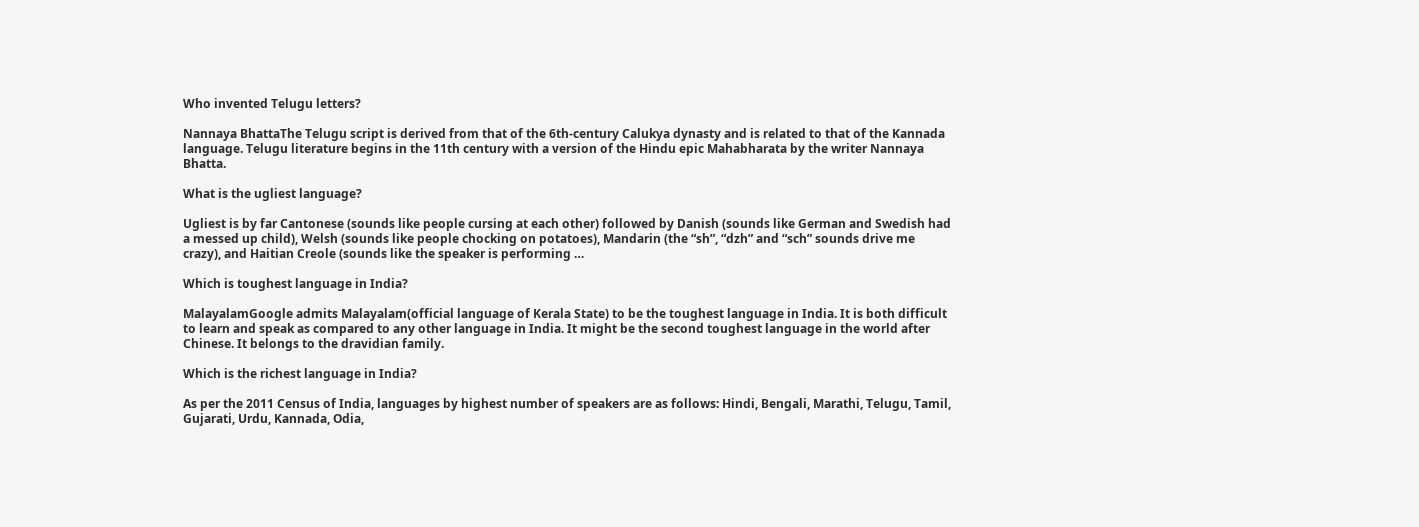Who invented Telugu letters?

Nannaya BhattaThe Telugu script is derived from that of the 6th-century Calukya dynasty and is related to that of the Kannada language. Telugu literature begins in the 11th century with a version of the Hindu epic Mahabharata by the writer Nannaya Bhatta.

What is the ugliest language?

Ugliest is by far Cantonese (sounds like people cursing at each other) followed by Danish (sounds like German and Swedish had a messed up child), Welsh (sounds like people chocking on potatoes), Mandarin (the “sh”, “dzh” and “sch” sounds drive me crazy), and Haitian Creole (sounds like the speaker is performing …

Which is toughest language in India?

MalayalamGoogle admits Malayalam(official language of Kerala State) to be the toughest language in India. It is both difficult to learn and speak as compared to any other language in India. It might be the second toughest language in the world after Chinese. It belongs to the dravidian family.

Which is the richest language in India?

As per the 2011 Census of India, languages by highest number of speakers are as follows: Hindi, Bengali, Marathi, Telugu, Tamil, Gujarati, Urdu, Kannada, Odia,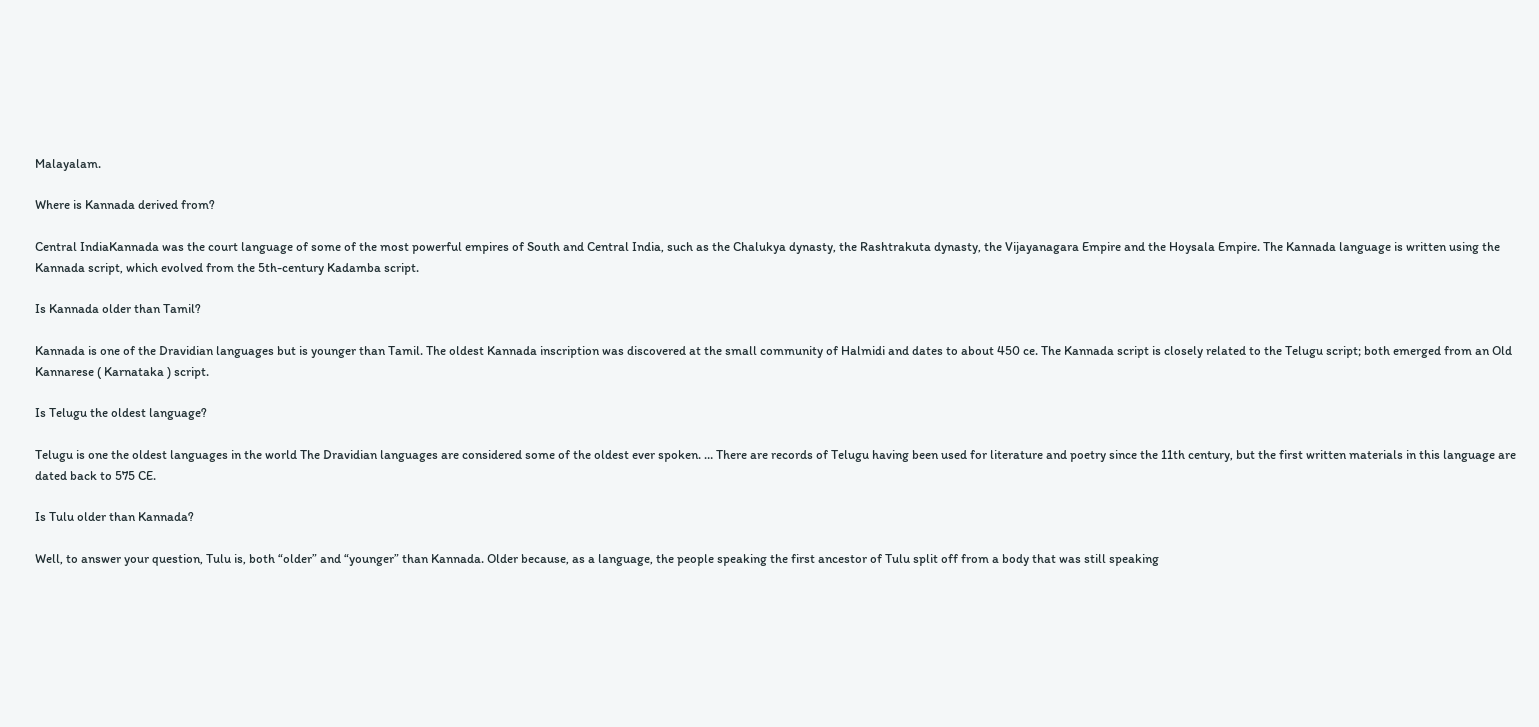Malayalam.

Where is Kannada derived from?

Central IndiaKannada was the court language of some of the most powerful empires of South and Central India, such as the Chalukya dynasty, the Rashtrakuta dynasty, the Vijayanagara Empire and the Hoysala Empire. The Kannada language is written using the Kannada script, which evolved from the 5th-century Kadamba script.

Is Kannada older than Tamil?

Kannada is one of the Dravidian languages but is younger than Tamil. The oldest Kannada inscription was discovered at the small community of Halmidi and dates to about 450 ce. The Kannada script is closely related to the Telugu script; both emerged from an Old Kannarese ( Karnataka ) script.

Is Telugu the oldest language?

Telugu is one the oldest languages in the world The Dravidian languages are considered some of the oldest ever spoken. … There are records of Telugu having been used for literature and poetry since the 11th century, but the first written materials in this language are dated back to 575 CE.

Is Tulu older than Kannada?

Well, to answer your question, Tulu is, both “older” and “younger” than Kannada. Older because, as a language, the people speaking the first ancestor of Tulu split off from a body that was still speaking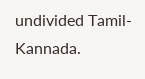undivided Tamil-Kannada.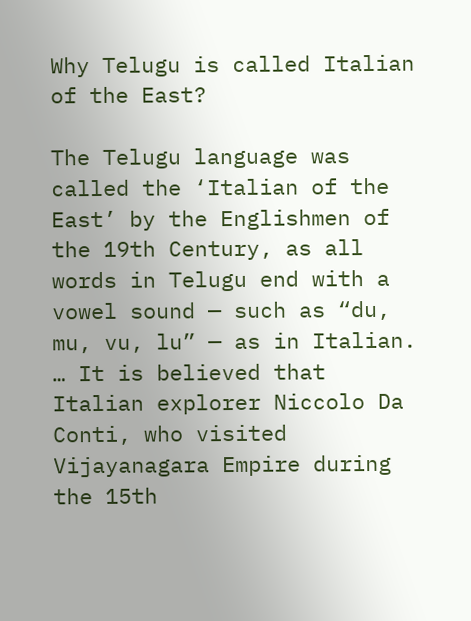Why Telugu is called Italian of the East?

The Telugu language was called the ‘Italian of the East’ by the Englishmen of the 19th Century, as all words in Telugu end with a vowel sound — such as “du, mu, vu, lu” — as in Italian. … It is believed that Italian explorer Niccolo Da Conti, who visited Vijayanagara Empire during the 15th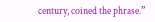century, coined the phrase.”